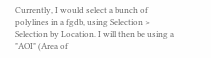Currently, I would select a bunch of polylines in a fgdb, using Selection > Selection by Location. I will then be using a "AOI" (Area of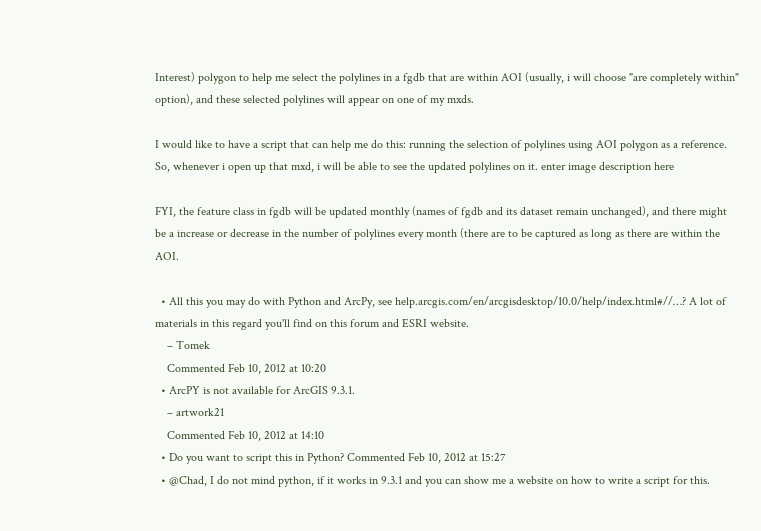Interest) polygon to help me select the polylines in a fgdb that are within AOI (usually, i will choose "are completely within" option), and these selected polylines will appear on one of my mxds.

I would like to have a script that can help me do this: running the selection of polylines using AOI polygon as a reference. So, whenever i open up that mxd, i will be able to see the updated polylines on it. enter image description here

FYI, the feature class in fgdb will be updated monthly (names of fgdb and its dataset remain unchanged), and there might be a increase or decrease in the number of polylines every month (there are to be captured as long as there are within the AOI.

  • All this you may do with Python and ArcPy, see help.arcgis.com/en/arcgisdesktop/10.0/help/index.html#//…? A lot of materials in this regard you'll find on this forum and ESRI website.
    – Tomek
    Commented Feb 10, 2012 at 10:20
  • ArcPY is not available for ArcGIS 9.3.1.
    – artwork21
    Commented Feb 10, 2012 at 14:10
  • Do you want to script this in Python? Commented Feb 10, 2012 at 15:27
  • @Chad, I do not mind python, if it works in 9.3.1 and you can show me a website on how to write a script for this.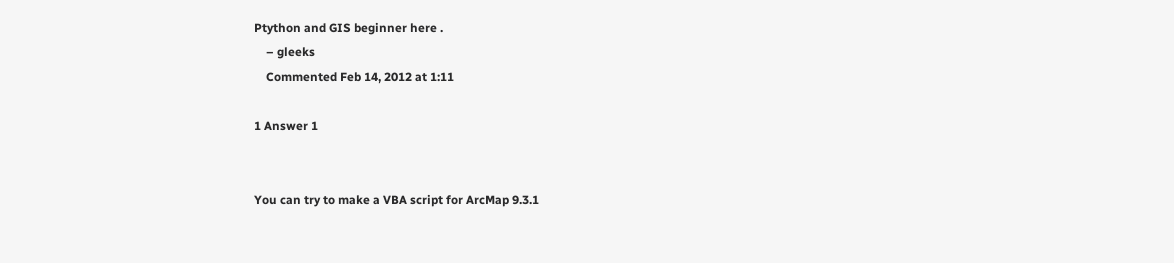Ptython and GIS beginner here .
    – gleeks
    Commented Feb 14, 2012 at 1:11

1 Answer 1


You can try to make a VBA script for ArcMap 9.3.1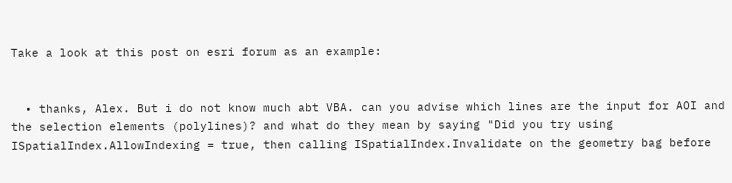Take a look at this post on esri forum as an example:


  • thanks, Alex. But i do not know much abt VBA. can you advise which lines are the input for AOI and the selection elements (polylines)? and what do they mean by saying "Did you try using ISpatialIndex.AllowIndexing = true, then calling ISpatialIndex.Invalidate on the geometry bag before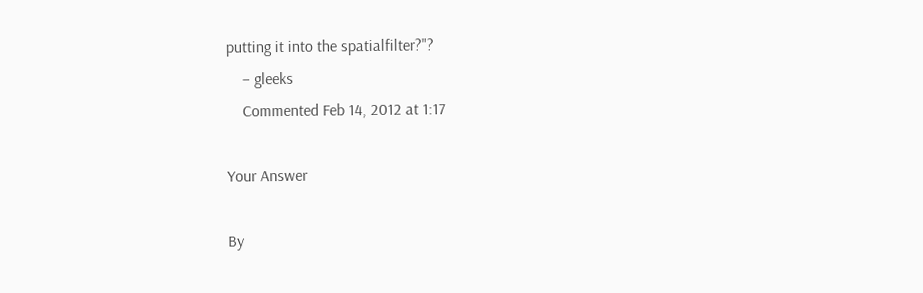putting it into the spatialfilter?"?
    – gleeks
    Commented Feb 14, 2012 at 1:17

Your Answer

By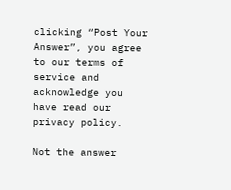clicking “Post Your Answer”, you agree to our terms of service and acknowledge you have read our privacy policy.

Not the answer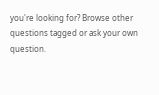you're looking for? Browse other questions tagged or ask your own question.